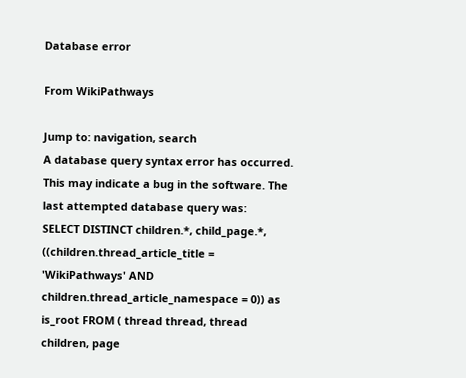Database error

From WikiPathways

Jump to: navigation, search
A database query syntax error has occurred. This may indicate a bug in the software. The last attempted database query was:
SELECT DISTINCT children.*, child_page.*, ((children.thread_article_title = 'WikiPathways' AND children.thread_article_namespace = 0)) as is_root FROM ( thread thread, thread children, page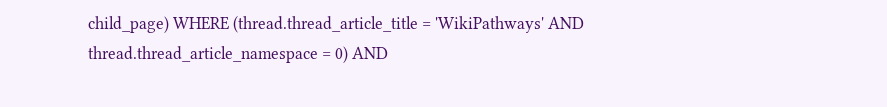child_page) WHERE (thread.thread_article_title = 'WikiPathways' AND thread.thread_article_namespace = 0) AND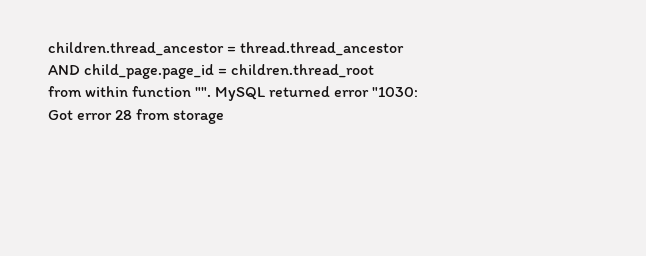children.thread_ancestor = thread.thread_ancestor AND child_page.page_id = children.thread_root
from within function "". MySQL returned error "1030: Got error 28 from storage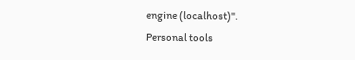engine (localhost)".
Personal tools